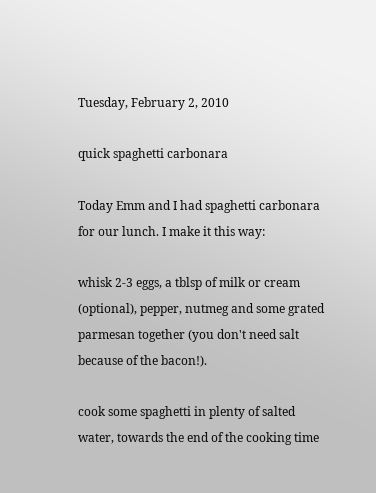Tuesday, February 2, 2010

quick spaghetti carbonara

Today Emm and I had spaghetti carbonara for our lunch. I make it this way:

whisk 2-3 eggs, a tblsp of milk or cream (optional), pepper, nutmeg and some grated parmesan together (you don't need salt because of the bacon!).

cook some spaghetti in plenty of salted water, towards the end of the cooking time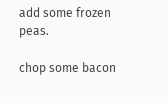add some frozen peas.

chop some bacon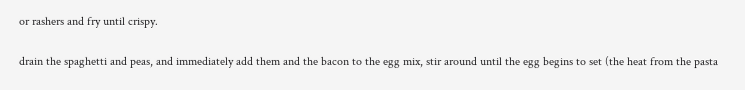or rashers and fry until crispy.

drain the spaghetti and peas, and immediately add them and the bacon to the egg mix, stir around until the egg begins to set (the heat from the pasta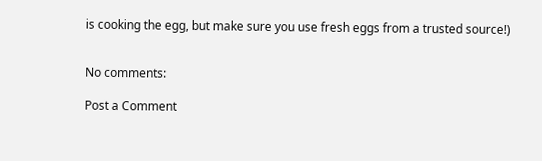is cooking the egg, but make sure you use fresh eggs from a trusted source!)


No comments:

Post a Comment